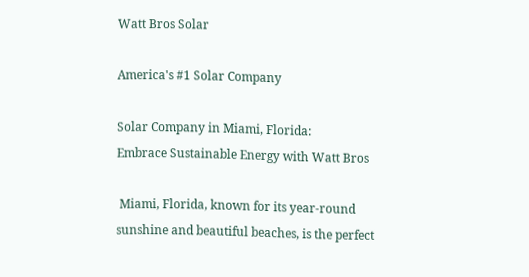Watt Bros Solar

America's #1 Solar Company

Solar Company in Miami, Florida:
Embrace Sustainable Energy with Watt Bros

 Miami, Florida, known for its year-round sunshine and beautiful beaches, is the perfect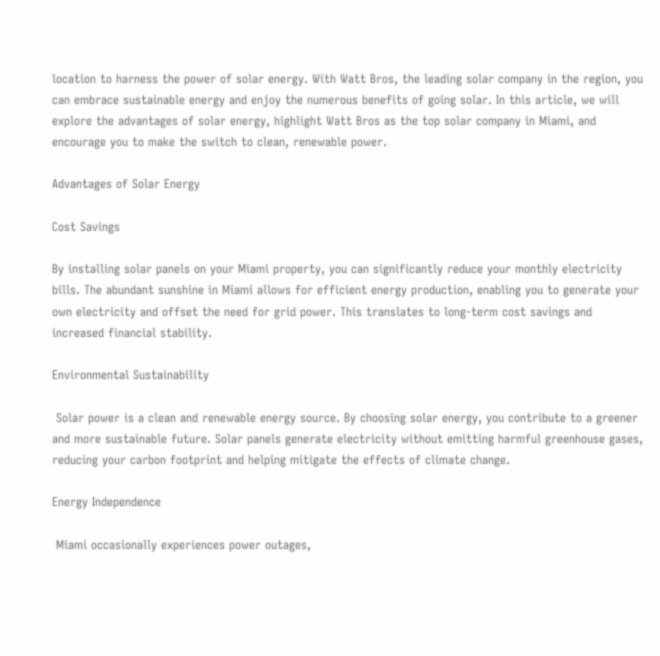location to harness the power of solar energy. With Watt Bros, the leading solar company in the region, you can embrace sustainable energy and enjoy the numerous benefits of going solar. In this article, we will explore the advantages of solar energy, highlight Watt Bros as the top solar company in Miami, and encourage you to make the switch to clean, renewable power.

Advantages of Solar Energy

Cost Savings

By installing solar panels on your Miami property, you can significantly reduce your monthly electricity bills. The abundant sunshine in Miami allows for efficient energy production, enabling you to generate your own electricity and offset the need for grid power. This translates to long-term cost savings and increased financial stability.

Environmental Sustainability

 Solar power is a clean and renewable energy source. By choosing solar energy, you contribute to a greener and more sustainable future. Solar panels generate electricity without emitting harmful greenhouse gases, reducing your carbon footprint and helping mitigate the effects of climate change.

Energy Independence

 Miami occasionally experiences power outages,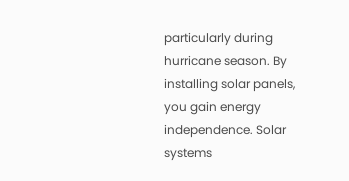particularly during hurricane season. By installing solar panels, you gain energy independence. Solar systems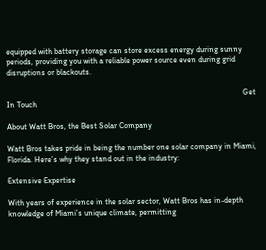equipped with battery storage can store excess energy during sunny periods, providing you with a reliable power source even during grid disruptions or blackouts.

                                                                                                                      Get In Touch

About Watt Bros, the Best Solar Company

Watt Bros takes pride in being the number one solar company in Miami, Florida. Here’s why they stand out in the industry:

Extensive Expertise

With years of experience in the solar sector, Watt Bros has in-depth knowledge of Miami’s unique climate, permitting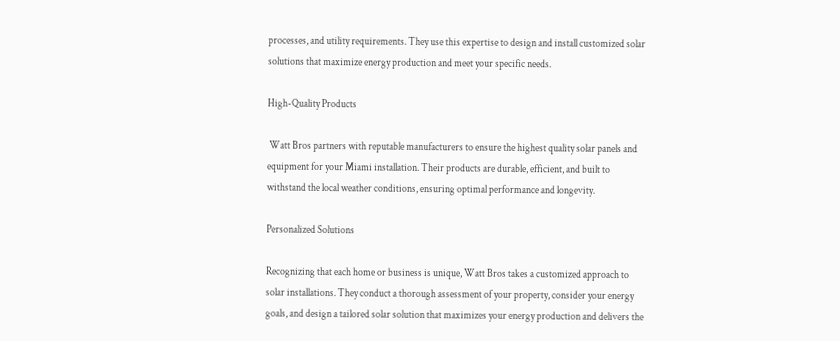processes, and utility requirements. They use this expertise to design and install customized solar solutions that maximize energy production and meet your specific needs.

High-Quality Products

 Watt Bros partners with reputable manufacturers to ensure the highest quality solar panels and equipment for your Miami installation. Their products are durable, efficient, and built to withstand the local weather conditions, ensuring optimal performance and longevity.

Personalized Solutions

Recognizing that each home or business is unique, Watt Bros takes a customized approach to solar installations. They conduct a thorough assessment of your property, consider your energy goals, and design a tailored solar solution that maximizes your energy production and delivers the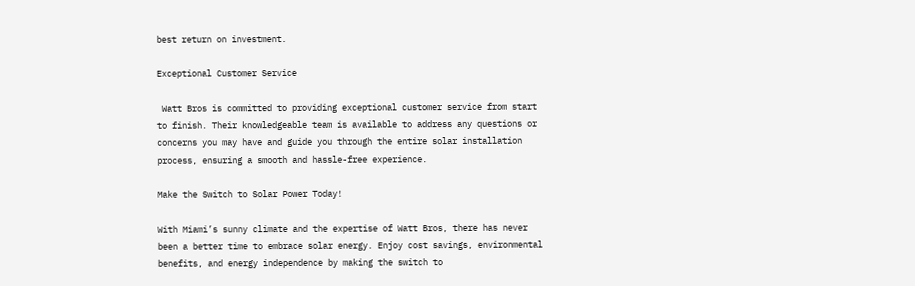best return on investment.

Exceptional Customer Service

 Watt Bros is committed to providing exceptional customer service from start to finish. Their knowledgeable team is available to address any questions or concerns you may have and guide you through the entire solar installation process, ensuring a smooth and hassle-free experience.

Make the Switch to Solar Power Today!

With Miami’s sunny climate and the expertise of Watt Bros, there has never been a better time to embrace solar energy. Enjoy cost savings, environmental benefits, and energy independence by making the switch to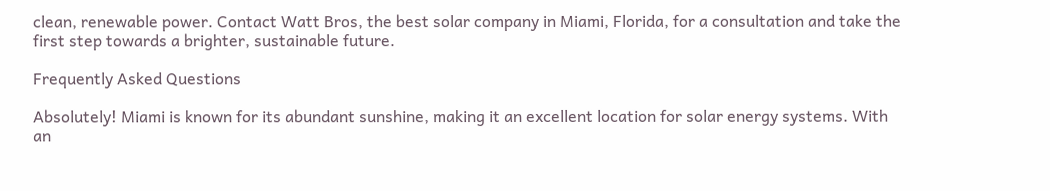clean, renewable power. Contact Watt Bros, the best solar company in Miami, Florida, for a consultation and take the first step towards a brighter, sustainable future.

Frequently Asked Questions

Absolutely! Miami is known for its abundant sunshine, making it an excellent location for solar energy systems. With an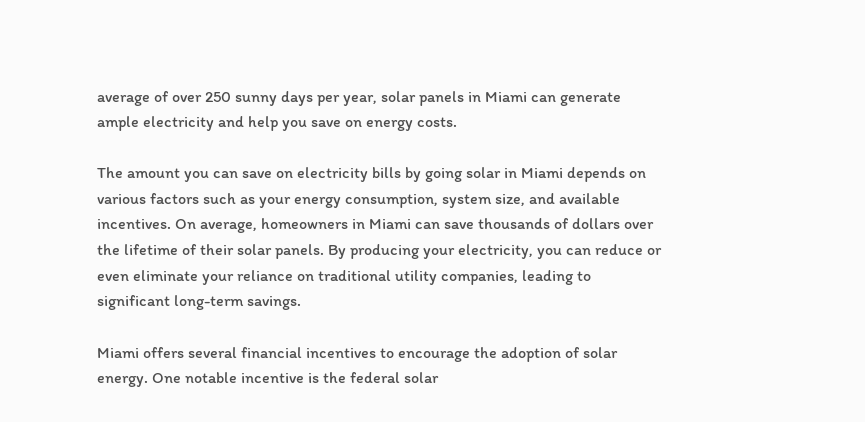average of over 250 sunny days per year, solar panels in Miami can generate ample electricity and help you save on energy costs.

The amount you can save on electricity bills by going solar in Miami depends on various factors such as your energy consumption, system size, and available incentives. On average, homeowners in Miami can save thousands of dollars over the lifetime of their solar panels. By producing your electricity, you can reduce or even eliminate your reliance on traditional utility companies, leading to significant long-term savings.

Miami offers several financial incentives to encourage the adoption of solar energy. One notable incentive is the federal solar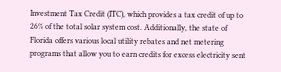Investment Tax Credit (ITC), which provides a tax credit of up to 26% of the total solar system cost. Additionally, the state of Florida offers various local utility rebates and net metering programs that allow you to earn credits for excess electricity sent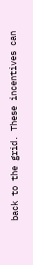back to the grid. These incentives can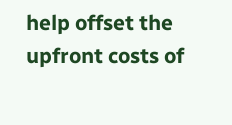help offset the upfront costs of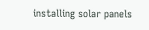installing solar panels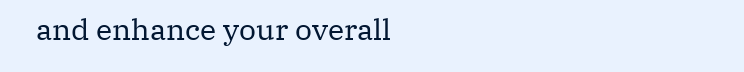and enhance your overall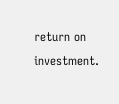return on investment.